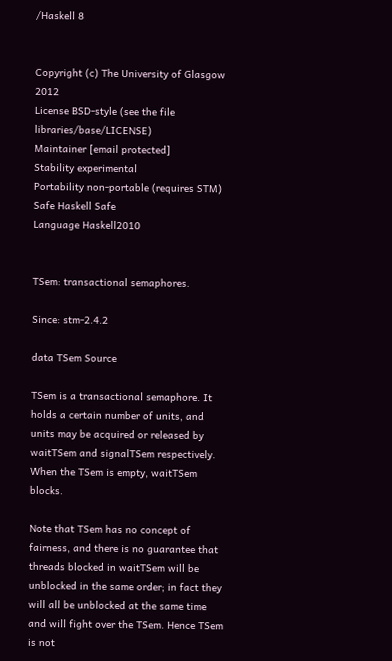/Haskell 8


Copyright (c) The University of Glasgow 2012
License BSD-style (see the file libraries/base/LICENSE)
Maintainer [email protected]
Stability experimental
Portability non-portable (requires STM)
Safe Haskell Safe
Language Haskell2010


TSem: transactional semaphores.

Since: stm-2.4.2

data TSem Source

TSem is a transactional semaphore. It holds a certain number of units, and units may be acquired or released by waitTSem and signalTSem respectively. When the TSem is empty, waitTSem blocks.

Note that TSem has no concept of fairness, and there is no guarantee that threads blocked in waitTSem will be unblocked in the same order; in fact they will all be unblocked at the same time and will fight over the TSem. Hence TSem is not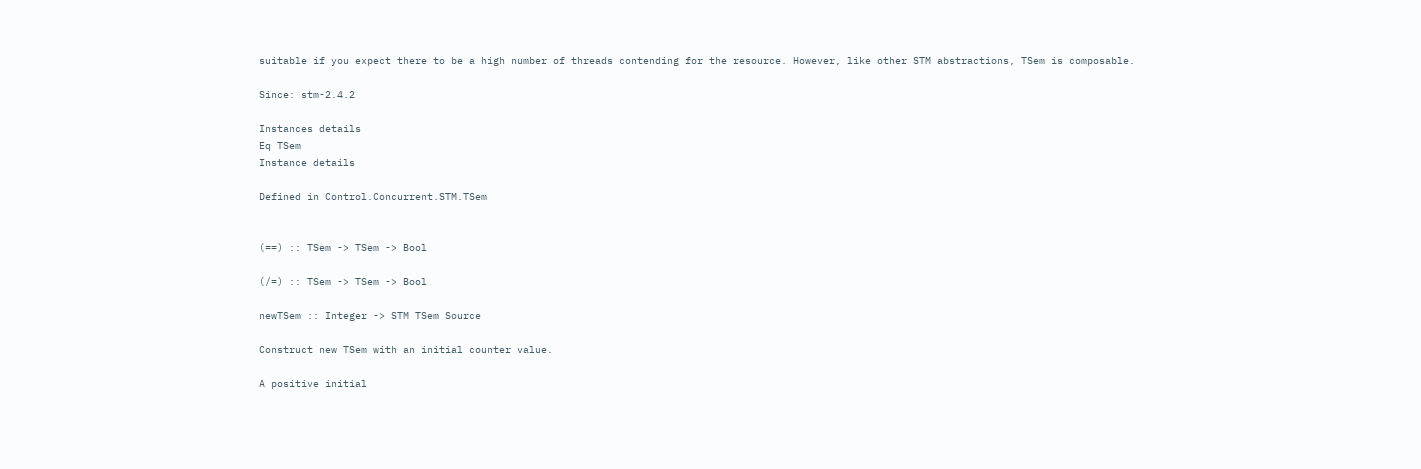suitable if you expect there to be a high number of threads contending for the resource. However, like other STM abstractions, TSem is composable.

Since: stm-2.4.2

Instances details
Eq TSem
Instance details

Defined in Control.Concurrent.STM.TSem


(==) :: TSem -> TSem -> Bool

(/=) :: TSem -> TSem -> Bool

newTSem :: Integer -> STM TSem Source

Construct new TSem with an initial counter value.

A positive initial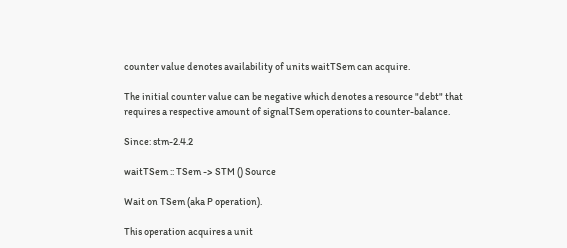counter value denotes availability of units waitTSem can acquire.

The initial counter value can be negative which denotes a resource "debt" that requires a respective amount of signalTSem operations to counter-balance.

Since: stm-2.4.2

waitTSem :: TSem -> STM () Source

Wait on TSem (aka P operation).

This operation acquires a unit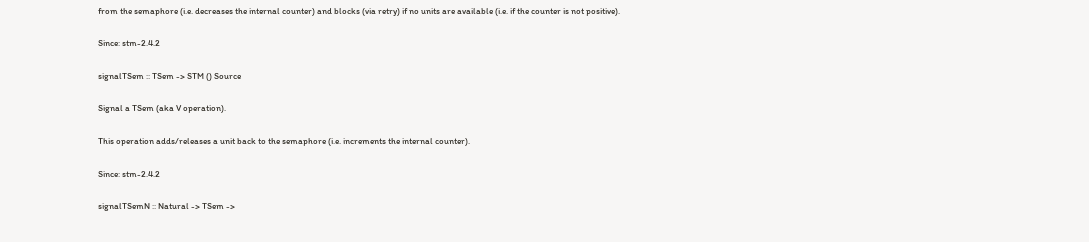from the semaphore (i.e. decreases the internal counter) and blocks (via retry) if no units are available (i.e. if the counter is not positive).

Since: stm-2.4.2

signalTSem :: TSem -> STM () Source

Signal a TSem (aka V operation).

This operation adds/releases a unit back to the semaphore (i.e. increments the internal counter).

Since: stm-2.4.2

signalTSemN :: Natural -> TSem ->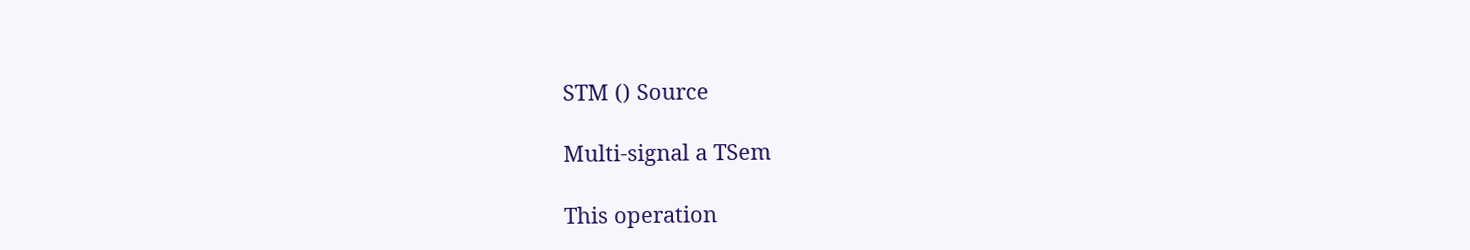STM () Source

Multi-signal a TSem

This operation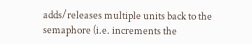adds/releases multiple units back to the semaphore (i.e. increments the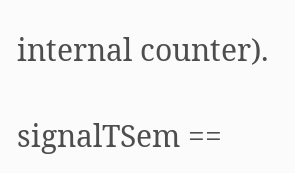internal counter).

signalTSem ==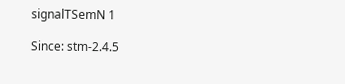signalTSemN 1

Since: stm-2.4.5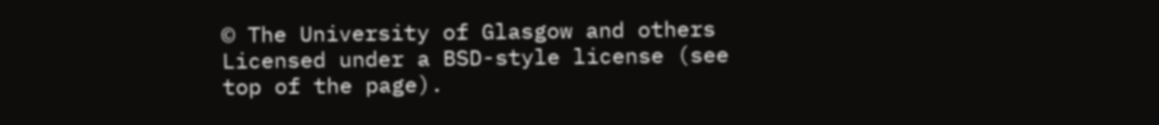© The University of Glasgow and others
Licensed under a BSD-style license (see top of the page).